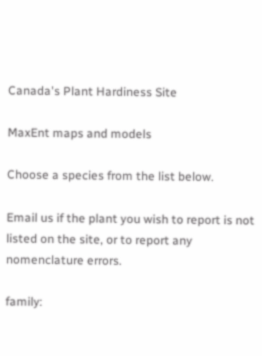Canada's Plant Hardiness Site

MaxEnt maps and models

Choose a species from the list below.

Email us if the plant you wish to report is not listed on the site, or to report any nomenclature errors.

family: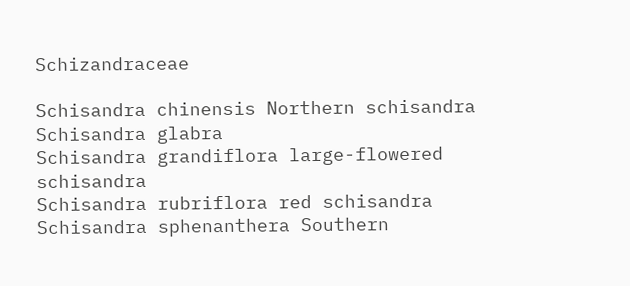Schizandraceae

Schisandra chinensis Northern schisandra
Schisandra glabra
Schisandra grandiflora large-flowered schisandra
Schisandra rubriflora red schisandra
Schisandra sphenanthera Southern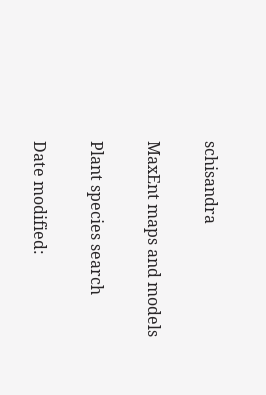schisandra

MaxEnt maps and models

Plant species search

Date modified: